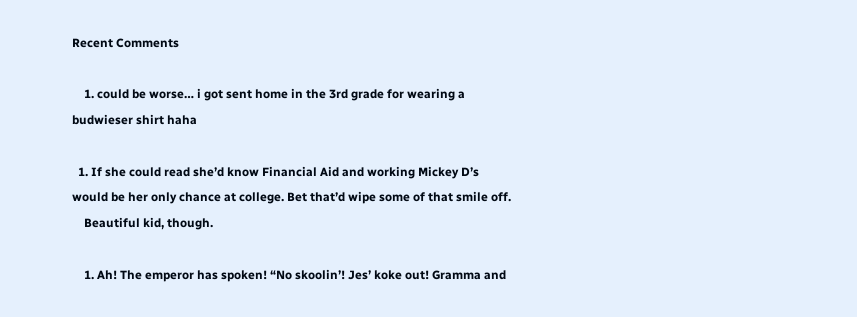Recent Comments

    1. could be worse… i got sent home in the 3rd grade for wearing a budwieser shirt haha

  1. If she could read she’d know Financial Aid and working Mickey D’s would be her only chance at college. Bet that’d wipe some of that smile off.
    Beautiful kid, though.

    1. Ah! The emperor has spoken! “No skoolin’! Jes’ koke out! Gramma and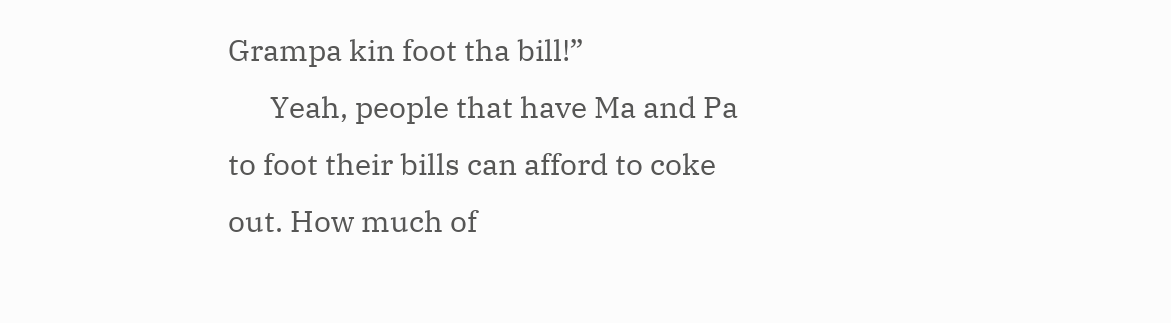Grampa kin foot tha bill!”
      Yeah, people that have Ma and Pa to foot their bills can afford to coke out. How much of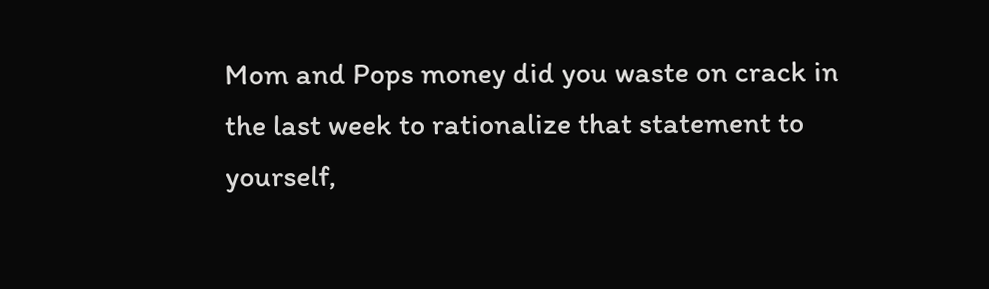Mom and Pops money did you waste on crack in the last week to rationalize that statement to yourself,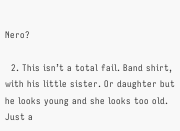Nero?

  2. This isn’t a total fail. Band shirt, with his little sister. Or daughter but he looks young and she looks too old. Just a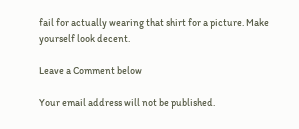fail for actually wearing that shirt for a picture. Make yourself look decent.

Leave a Comment below

Your email address will not be published.